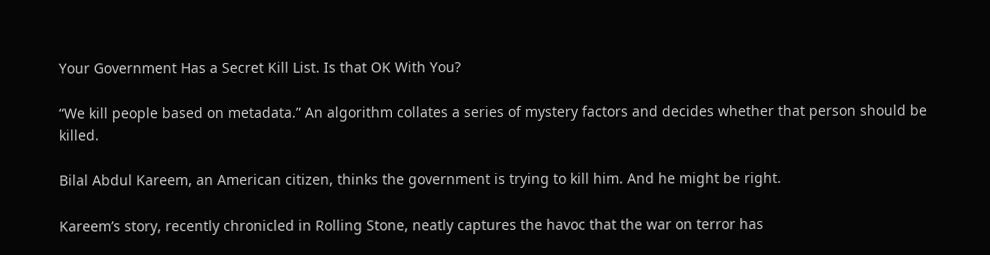Your Government Has a Secret Kill List. Is that OK With You?

“We kill people based on metadata.” An algorithm collates a series of mystery factors and decides whether that person should be killed.

Bilal Abdul Kareem, an American citizen, thinks the government is trying to kill him. And he might be right.

Kareem’s story, recently chronicled in Rolling Stone, neatly captures the havoc that the war on terror has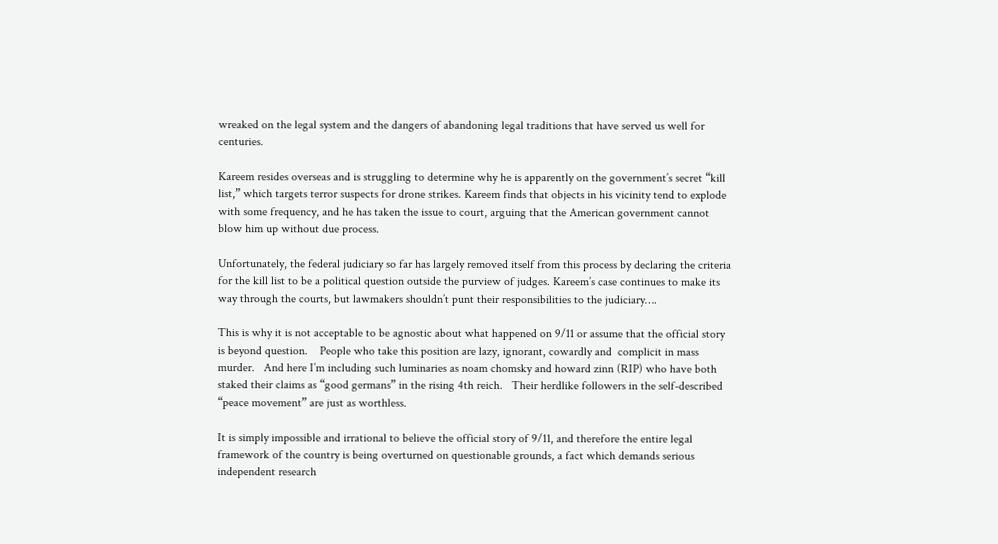wreaked on the legal system and the dangers of abandoning legal traditions that have served us well for centuries.

Kareem resides overseas and is struggling to determine why he is apparently on the government’s secret “kill list,” which targets terror suspects for drone strikes. Kareem finds that objects in his vicinity tend to explode with some frequency, and he has taken the issue to court, arguing that the American government cannot blow him up without due process.

Unfortunately, the federal judiciary so far has largely removed itself from this process by declaring the criteria for the kill list to be a political question outside the purview of judges. Kareem’s case continues to make its way through the courts, but lawmakers shouldn’t punt their responsibilities to the judiciary….

This is why it is not acceptable to be agnostic about what happened on 9/11 or assume that the official story is beyond question.    People who take this position are lazy, ignorant, cowardly and  complicit in mass murder.   And here I’m including such luminaries as noam chomsky and howard zinn (RIP) who have both staked their claims as “good germans” in the rising 4th reich.   Their herdlike followers in the self-described “peace movement” are just as worthless.

It is simply impossible and irrational to believe the official story of 9/11, and therefore the entire legal framework of the country is being overturned on questionable grounds, a fact which demands serious independent research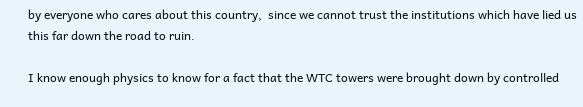by everyone who cares about this country,  since we cannot trust the institutions which have lied us this far down the road to ruin.

I know enough physics to know for a fact that the WTC towers were brought down by controlled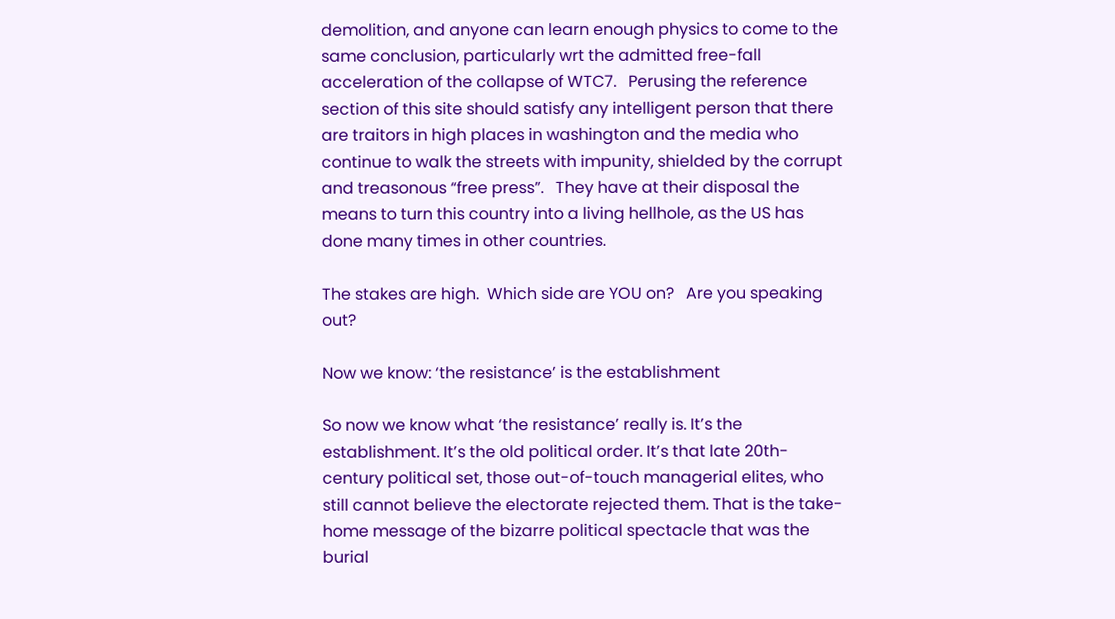demolition, and anyone can learn enough physics to come to the same conclusion, particularly wrt the admitted free-fall acceleration of the collapse of WTC7.   Perusing the reference section of this site should satisfy any intelligent person that there are traitors in high places in washington and the media who continue to walk the streets with impunity, shielded by the corrupt and treasonous “free press”.   They have at their disposal the means to turn this country into a living hellhole, as the US has done many times in other countries.

The stakes are high.  Which side are YOU on?   Are you speaking out?

Now we know: ‘the resistance’ is the establishment

So now we know what ‘the resistance’ really is. It’s the establishment. It’s the old political order. It’s that late 20th-century political set, those out-of-touch managerial elites, who still cannot believe the electorate rejected them. That is the take-home message of the bizarre political spectacle that was the burial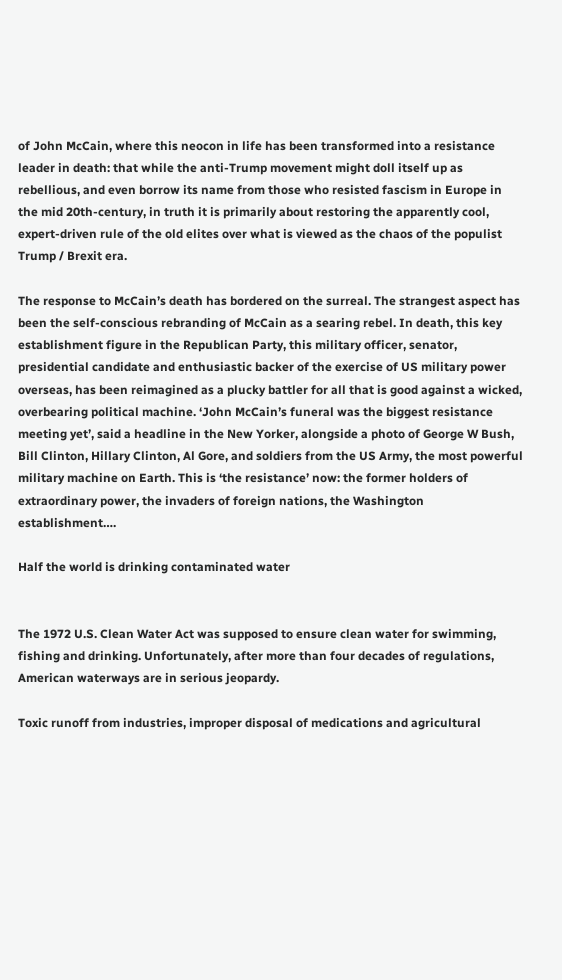of John McCain, where this neocon in life has been transformed into a resistance leader in death: that while the anti-Trump movement might doll itself up as rebellious, and even borrow its name from those who resisted fascism in Europe in the mid 20th-century, in truth it is primarily about restoring the apparently cool, expert-driven rule of the old elites over what is viewed as the chaos of the populist Trump / Brexit era.

The response to McCain’s death has bordered on the surreal. The strangest aspect has been the self-conscious rebranding of McCain as a searing rebel. In death, this key establishment figure in the Republican Party, this military officer, senator, presidential candidate and enthusiastic backer of the exercise of US military power overseas, has been reimagined as a plucky battler for all that is good against a wicked, overbearing political machine. ‘John McCain’s funeral was the biggest resistance meeting yet’, said a headline in the New Yorker, alongside a photo of George W Bush, Bill Clinton, Hillary Clinton, Al Gore, and soldiers from the US Army, the most powerful military machine on Earth. This is ‘the resistance’ now: the former holders of extraordinary power, the invaders of foreign nations, the Washington establishment….

Half the world is drinking contaminated water


The 1972 U.S. Clean Water Act was supposed to ensure clean water for swimming, fishing and drinking. Unfortunately, after more than four decades of regulations, American waterways are in serious jeopardy.

Toxic runoff from industries, improper disposal of medications and agricultural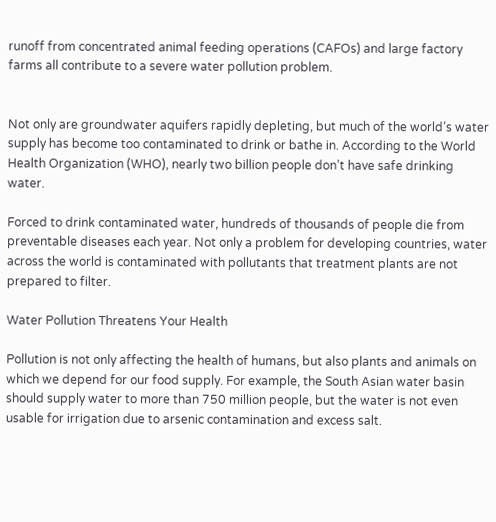runoff from concentrated animal feeding operations (CAFOs) and large factory farms all contribute to a severe water pollution problem.


Not only are groundwater aquifers rapidly depleting, but much of the world’s water supply has become too contaminated to drink or bathe in. According to the World Health Organization (WHO), nearly two billion people don’t have safe drinking water.

Forced to drink contaminated water, hundreds of thousands of people die from preventable diseases each year. Not only a problem for developing countries, water across the world is contaminated with pollutants that treatment plants are not prepared to filter.

Water Pollution Threatens Your Health

Pollution is not only affecting the health of humans, but also plants and animals on which we depend for our food supply. For example, the South Asian water basin should supply water to more than 750 million people, but the water is not even usable for irrigation due to arsenic contamination and excess salt.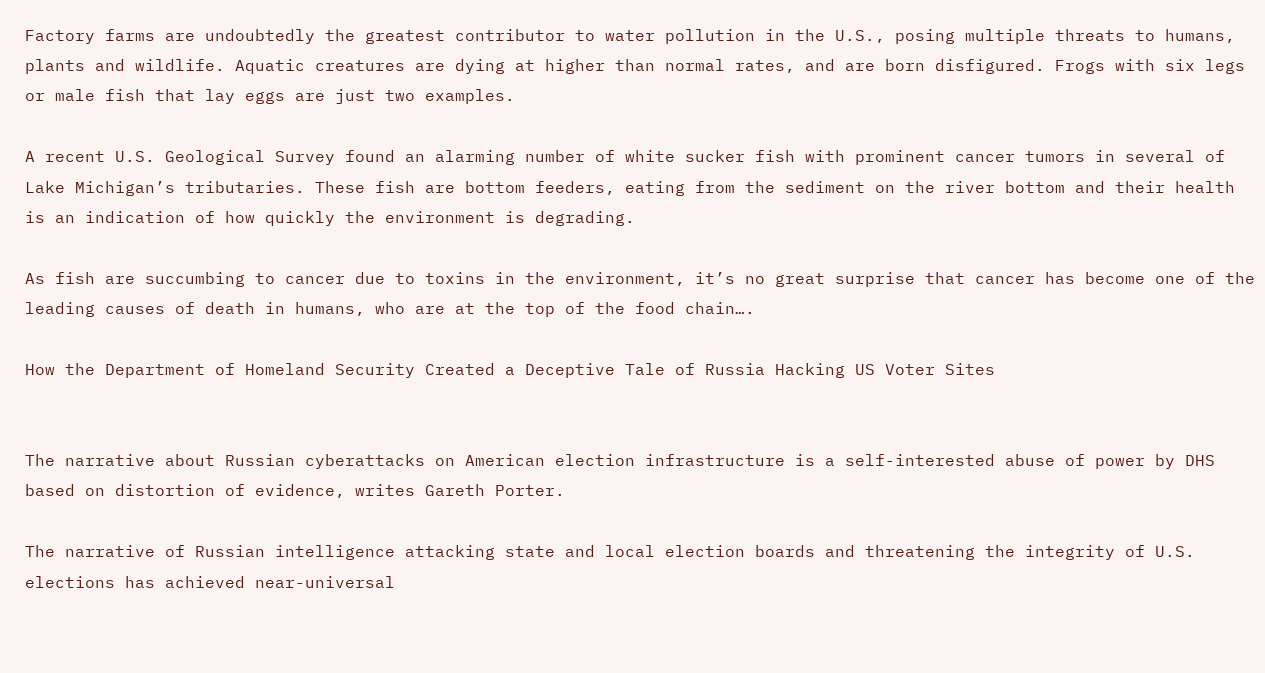Factory farms are undoubtedly the greatest contributor to water pollution in the U.S., posing multiple threats to humans, plants and wildlife. Aquatic creatures are dying at higher than normal rates, and are born disfigured. Frogs with six legs or male fish that lay eggs are just two examples.

A recent U.S. Geological Survey found an alarming number of white sucker fish with prominent cancer tumors in several of Lake Michigan’s tributaries. These fish are bottom feeders, eating from the sediment on the river bottom and their health is an indication of how quickly the environment is degrading.

As fish are succumbing to cancer due to toxins in the environment, it’s no great surprise that cancer has become one of the leading causes of death in humans, who are at the top of the food chain….

How the Department of Homeland Security Created a Deceptive Tale of Russia Hacking US Voter Sites


The narrative about Russian cyberattacks on American election infrastructure is a self-interested abuse of power by DHS based on distortion of evidence, writes Gareth Porter.

The narrative of Russian intelligence attacking state and local election boards and threatening the integrity of U.S. elections has achieved near-universal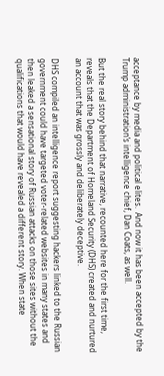acceptance by media and political elites.  And now it has been accepted by the Trump administration’s intelligence chief, Dan Coats, as well.

But the real story behind that narrative, recounted here for the first time, reveals that the Department of Homeland Security (DHS) created and nurtured an account that was grossly and deliberately deceptive.

DHS compiled an intelligence report suggesting hackers linked to the Russian government could have targeted voter-related websites in many states and then leaked a sensational story of Russian attacks on those sites without the qualifications that would have revealed a different story. When state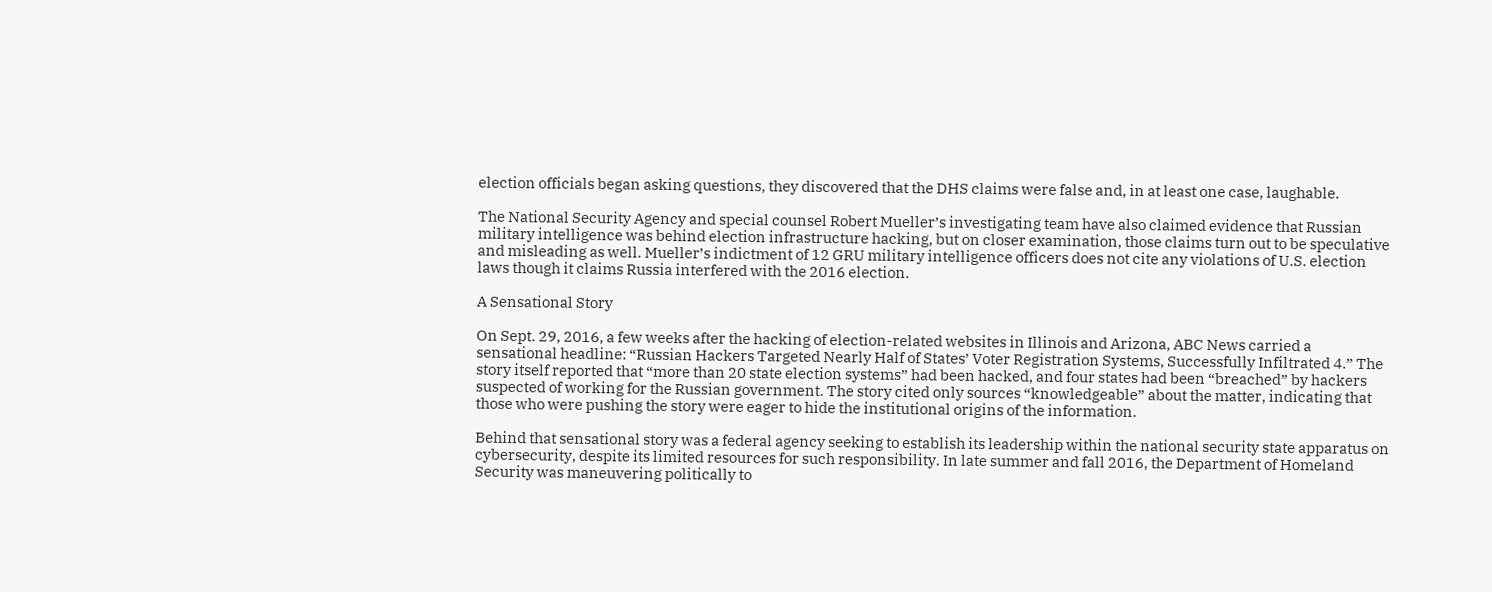election officials began asking questions, they discovered that the DHS claims were false and, in at least one case, laughable.

The National Security Agency and special counsel Robert Mueller’s investigating team have also claimed evidence that Russian military intelligence was behind election infrastructure hacking, but on closer examination, those claims turn out to be speculative and misleading as well. Mueller’s indictment of 12 GRU military intelligence officers does not cite any violations of U.S. election laws though it claims Russia interfered with the 2016 election.

A Sensational Story

On Sept. 29, 2016, a few weeks after the hacking of election-related websites in Illinois and Arizona, ABC News carried a sensational headline: “Russian Hackers Targeted Nearly Half of States’ Voter Registration Systems, Successfully Infiltrated 4.” The story itself reported that “more than 20 state election systems” had been hacked, and four states had been “breached” by hackers suspected of working for the Russian government. The story cited only sources “knowledgeable” about the matter, indicating that those who were pushing the story were eager to hide the institutional origins of the information.

Behind that sensational story was a federal agency seeking to establish its leadership within the national security state apparatus on cybersecurity, despite its limited resources for such responsibility. In late summer and fall 2016, the Department of Homeland Security was maneuvering politically to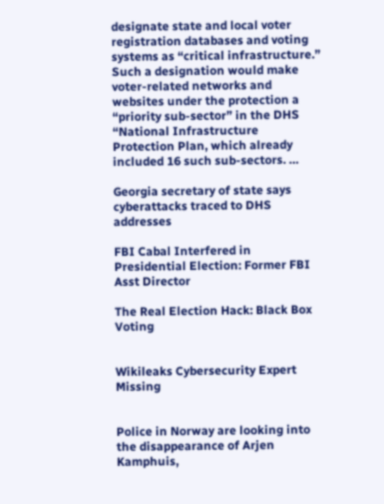designate state and local voter registration databases and voting systems as “critical infrastructure.” Such a designation would make voter-related networks and websites under the protection a “priority sub-sector” in the DHS “National Infrastructure Protection Plan, which already included 16 such sub-sectors. …

Georgia secretary of state says cyberattacks traced to DHS addresses

FBI Cabal Interfered in Presidential Election: Former FBI Asst Director

The Real Election Hack: Black Box Voting


Wikileaks Cybersecurity Expert Missing


Police in Norway are looking into the disappearance of Arjen Kamphuis,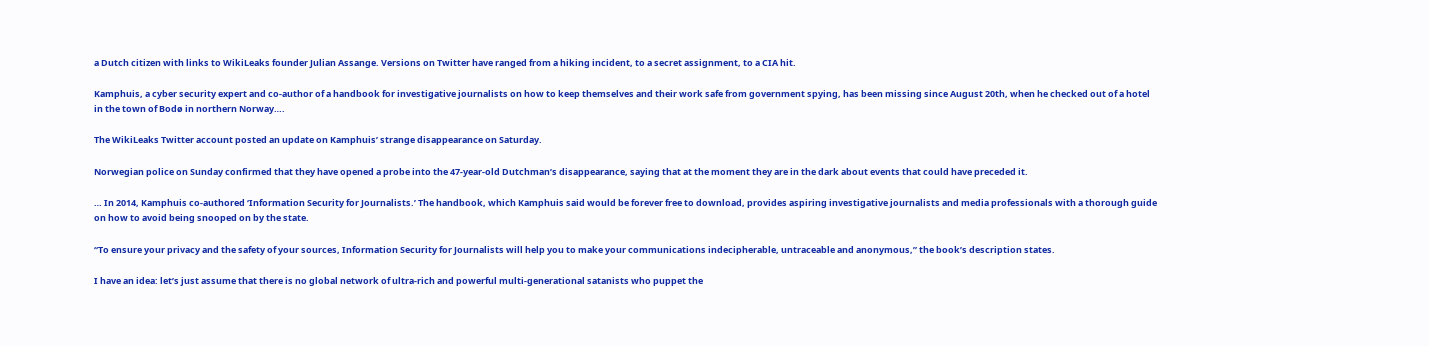a Dutch citizen with links to WikiLeaks founder Julian Assange. Versions on Twitter have ranged from a hiking incident, to a secret assignment, to a CIA hit.

Kamphuis, a cyber security expert and co-author of a handbook for investigative journalists on how to keep themselves and their work safe from government spying, has been missing since August 20th, when he checked out of a hotel in the town of Bodø in northern Norway….

The WikiLeaks Twitter account posted an update on Kamphuis’ strange disappearance on Saturday.

Norwegian police on Sunday confirmed that they have opened a probe into the 47-year-old Dutchman’s disappearance, saying that at the moment they are in the dark about events that could have preceded it.

… In 2014, Kamphuis co-authored ‘Information Security for Journalists.’ The handbook, which Kamphuis said would be forever free to download, provides aspiring investigative journalists and media professionals with a thorough guide on how to avoid being snooped on by the state.

“To ensure your privacy and the safety of your sources, Information Security for Journalists will help you to make your communications indecipherable, untraceable and anonymous,” the book’s description states.

I have an idea: let’s just assume that there is no global network of ultra-rich and powerful multi-generational satanists who puppet the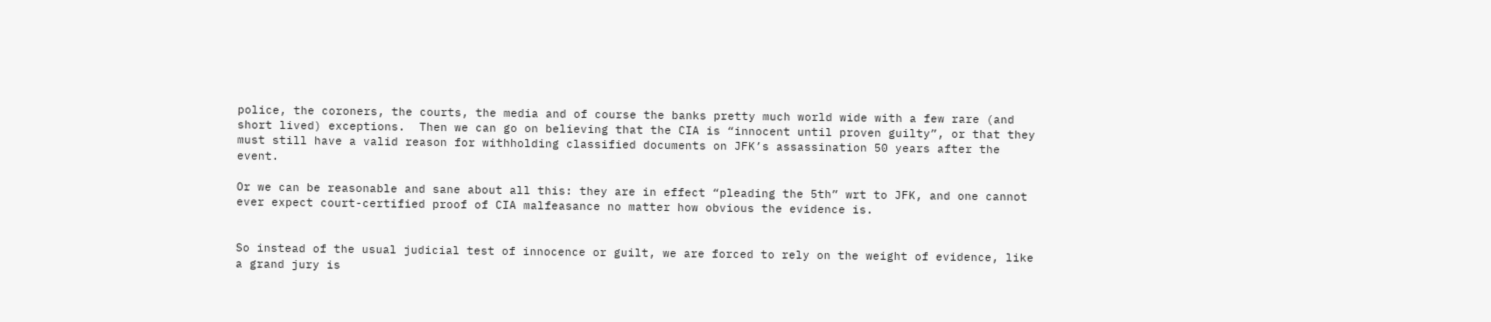police, the coroners, the courts, the media and of course the banks pretty much world wide with a few rare (and short lived) exceptions.  Then we can go on believing that the CIA is “innocent until proven guilty”, or that they must still have a valid reason for withholding classified documents on JFK’s assassination 50 years after the event.

Or we can be reasonable and sane about all this: they are in effect “pleading the 5th” wrt to JFK, and one cannot ever expect court-certified proof of CIA malfeasance no matter how obvious the evidence is.


So instead of the usual judicial test of innocence or guilt, we are forced to rely on the weight of evidence, like a grand jury is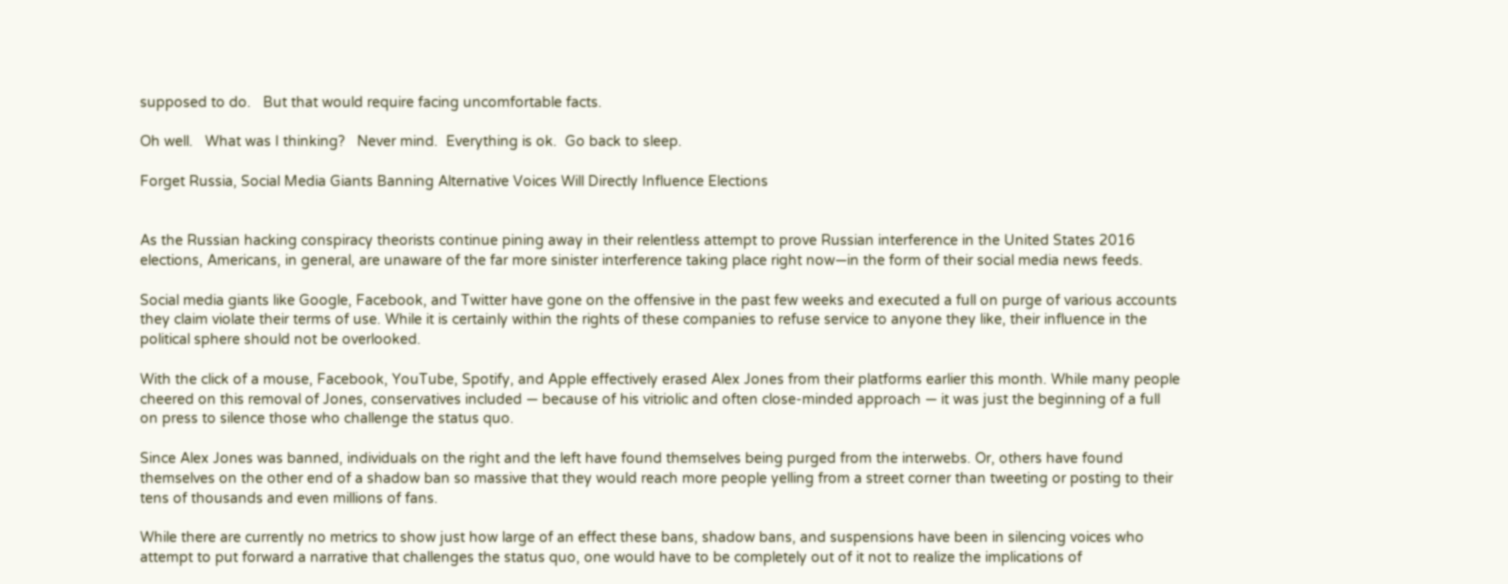supposed to do.   But that would require facing uncomfortable facts.

Oh well.   What was I thinking?   Never mind.  Everything is ok.  Go back to sleep.

Forget Russia, Social Media Giants Banning Alternative Voices Will Directly Influence Elections


As the Russian hacking conspiracy theorists continue pining away in their relentless attempt to prove Russian interference in the United States 2016 elections, Americans, in general, are unaware of the far more sinister interference taking place right now—in the form of their social media news feeds.

Social media giants like Google, Facebook, and Twitter have gone on the offensive in the past few weeks and executed a full on purge of various accounts they claim violate their terms of use. While it is certainly within the rights of these companies to refuse service to anyone they like, their influence in the political sphere should not be overlooked.

With the click of a mouse, Facebook, YouTube, Spotify, and Apple effectively erased Alex Jones from their platforms earlier this month. While many people cheered on this removal of Jones, conservatives included — because of his vitriolic and often close-minded approach — it was just the beginning of a full on press to silence those who challenge the status quo.

Since Alex Jones was banned, individuals on the right and the left have found themselves being purged from the interwebs. Or, others have found themselves on the other end of a shadow ban so massive that they would reach more people yelling from a street corner than tweeting or posting to their tens of thousands and even millions of fans.

While there are currently no metrics to show just how large of an effect these bans, shadow bans, and suspensions have been in silencing voices who attempt to put forward a narrative that challenges the status quo, one would have to be completely out of it not to realize the implications of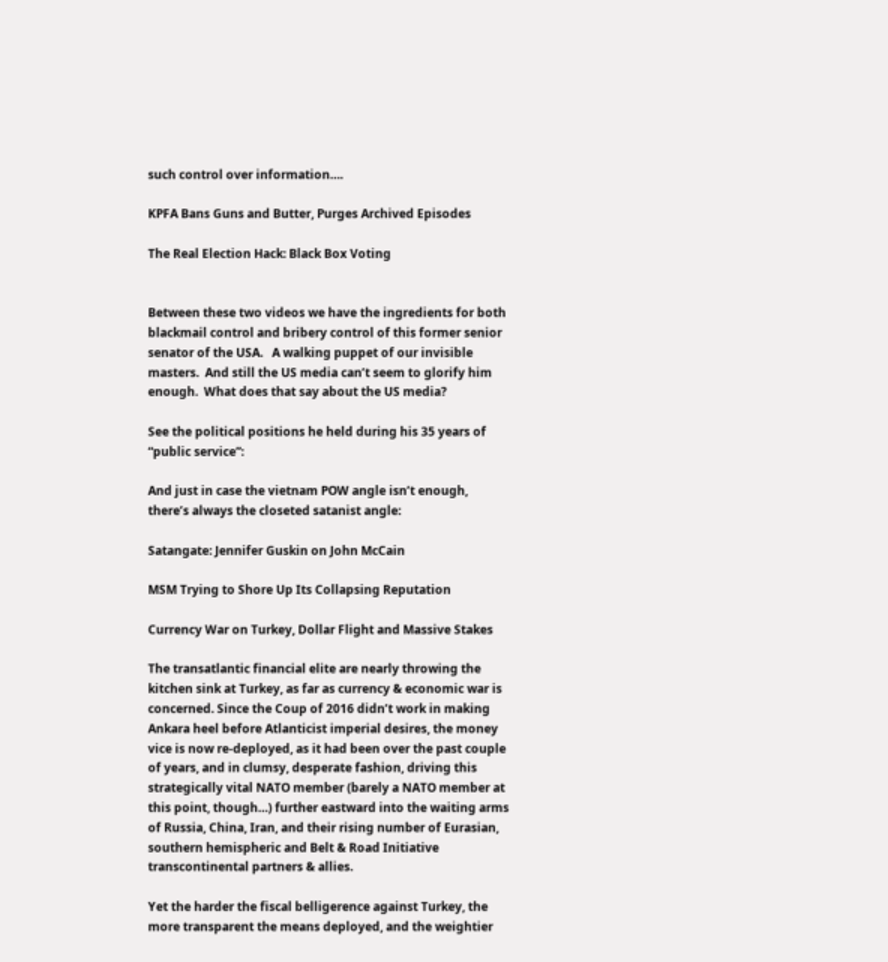such control over information….

KPFA Bans Guns and Butter, Purges Archived Episodes

The Real Election Hack: Black Box Voting


Between these two videos we have the ingredients for both blackmail control and bribery control of this former senior senator of the USA.   A walking puppet of our invisible masters.  And still the US media can’t seem to glorify him enough.  What does that say about the US media?

See the political positions he held during his 35 years of “public service”:

And just in case the vietnam POW angle isn’t enough, there’s always the closeted satanist angle:

Satangate: Jennifer Guskin on John McCain

MSM Trying to Shore Up Its Collapsing Reputation

Currency War on Turkey, Dollar Flight and Massive Stakes

The transatlantic financial elite are nearly throwing the kitchen sink at Turkey, as far as currency & economic war is concerned. Since the Coup of 2016 didn’t work in making Ankara heel before Atlanticist imperial desires, the money vice is now re-deployed, as it had been over the past couple of years, and in clumsy, desperate fashion, driving this strategically vital NATO member (barely a NATO member at this point, though…) further eastward into the waiting arms of Russia, China, Iran, and their rising number of Eurasian, southern hemispheric and Belt & Road Initiative transcontinental partners & allies.

Yet the harder the fiscal belligerence against Turkey, the more transparent the means deployed, and the weightier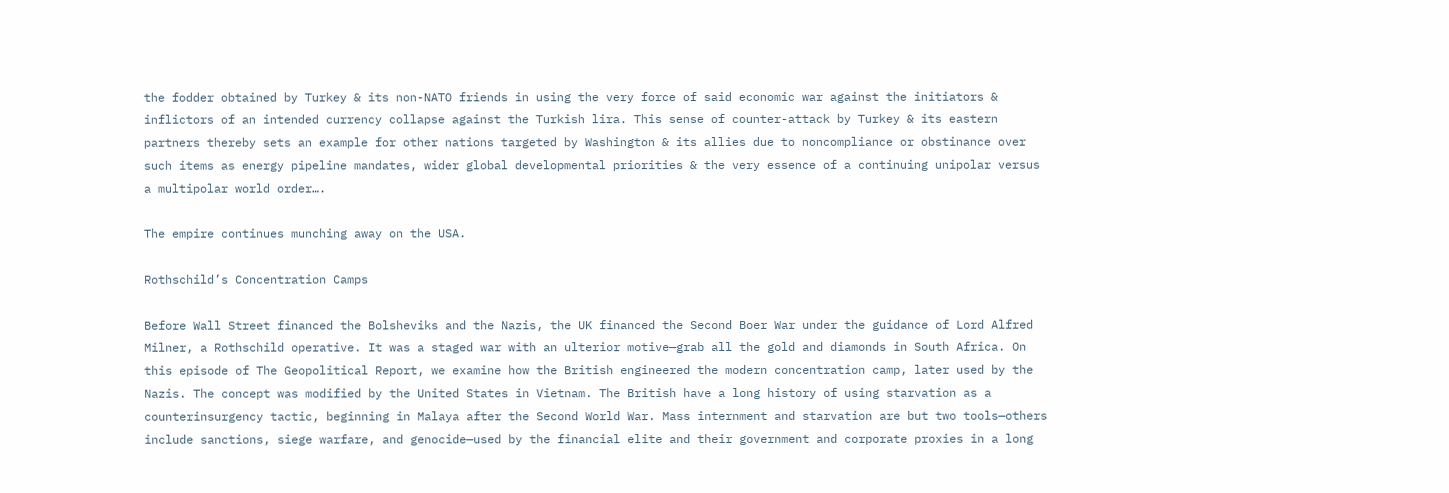the fodder obtained by Turkey & its non-NATO friends in using the very force of said economic war against the initiators & inflictors of an intended currency collapse against the Turkish lira. This sense of counter-attack by Turkey & its eastern partners thereby sets an example for other nations targeted by Washington & its allies due to noncompliance or obstinance over such items as energy pipeline mandates, wider global developmental priorities & the very essence of a continuing unipolar versus a multipolar world order….

The empire continues munching away on the USA.

Rothschild’s Concentration Camps

Before Wall Street financed the Bolsheviks and the Nazis, the UK financed the Second Boer War under the guidance of Lord Alfred Milner, a Rothschild operative. It was a staged war with an ulterior motive—grab all the gold and diamonds in South Africa. On this episode of The Geopolitical Report, we examine how the British engineered the modern concentration camp, later used by the Nazis. The concept was modified by the United States in Vietnam. The British have a long history of using starvation as a counterinsurgency tactic, beginning in Malaya after the Second World War. Mass internment and starvation are but two tools—others include sanctions, siege warfare, and genocide—used by the financial elite and their government and corporate proxies in a long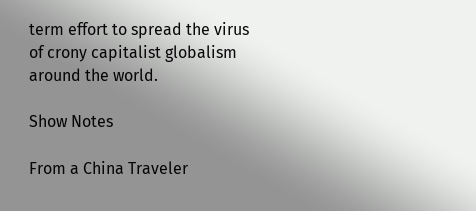term effort to spread the virus of crony capitalist globalism around the world.

Show Notes

From a China Traveler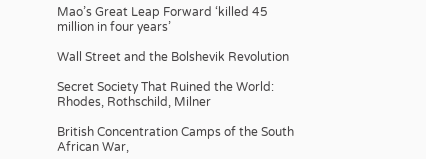Mao’s Great Leap Forward ‘killed 45 million in four years’

Wall Street and the Bolshevik Revolution

Secret Society That Ruined the World: Rhodes, Rothschild, Milner

British Concentration Camps of the South African War,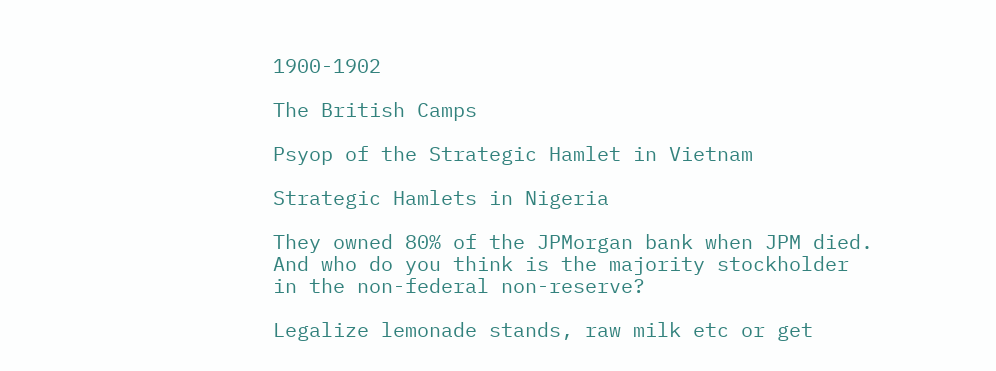1900-1902

The British Camps

Psyop of the Strategic Hamlet in Vietnam

Strategic Hamlets in Nigeria

They owned 80% of the JPMorgan bank when JPM died.  And who do you think is the majority stockholder in the non-federal non-reserve?

Legalize lemonade stands, raw milk etc or get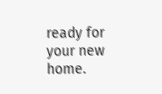ready for your new home.